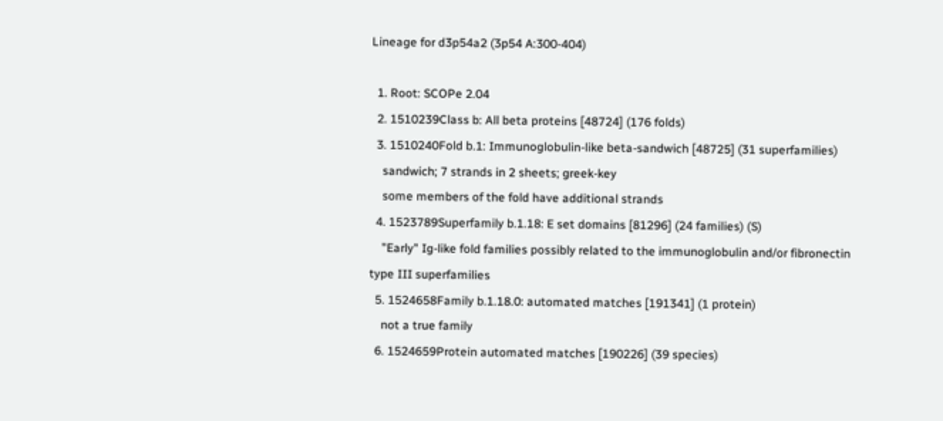Lineage for d3p54a2 (3p54 A:300-404)

  1. Root: SCOPe 2.04
  2. 1510239Class b: All beta proteins [48724] (176 folds)
  3. 1510240Fold b.1: Immunoglobulin-like beta-sandwich [48725] (31 superfamilies)
    sandwich; 7 strands in 2 sheets; greek-key
    some members of the fold have additional strands
  4. 1523789Superfamily b.1.18: E set domains [81296] (24 families) (S)
    "Early" Ig-like fold families possibly related to the immunoglobulin and/or fibronectin type III superfamilies
  5. 1524658Family b.1.18.0: automated matches [191341] (1 protein)
    not a true family
  6. 1524659Protein automated matches [190226] (39 species)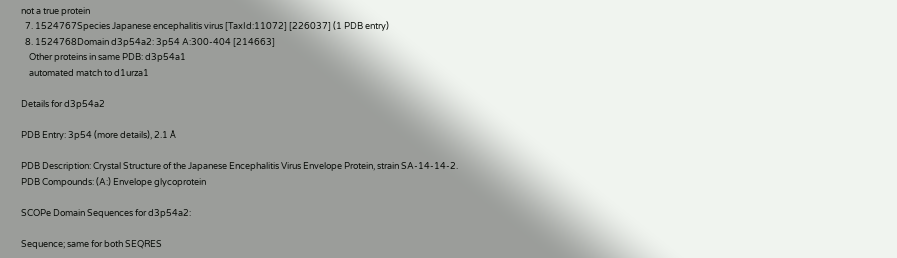not a true protein
  7. 1524767Species Japanese encephalitis virus [TaxId:11072] [226037] (1 PDB entry)
  8. 1524768Domain d3p54a2: 3p54 A:300-404 [214663]
    Other proteins in same PDB: d3p54a1
    automated match to d1urza1

Details for d3p54a2

PDB Entry: 3p54 (more details), 2.1 Å

PDB Description: Crystal Structure of the Japanese Encephalitis Virus Envelope Protein, strain SA-14-14-2.
PDB Compounds: (A:) Envelope glycoprotein

SCOPe Domain Sequences for d3p54a2:

Sequence; same for both SEQRES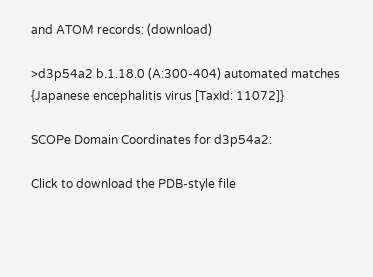and ATOM records: (download)

>d3p54a2 b.1.18.0 (A:300-404) automated matches {Japanese encephalitis virus [TaxId: 11072]}

SCOPe Domain Coordinates for d3p54a2:

Click to download the PDB-style file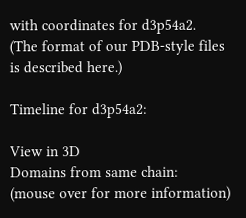with coordinates for d3p54a2.
(The format of our PDB-style files is described here.)

Timeline for d3p54a2:

View in 3D
Domains from same chain:
(mouse over for more information)